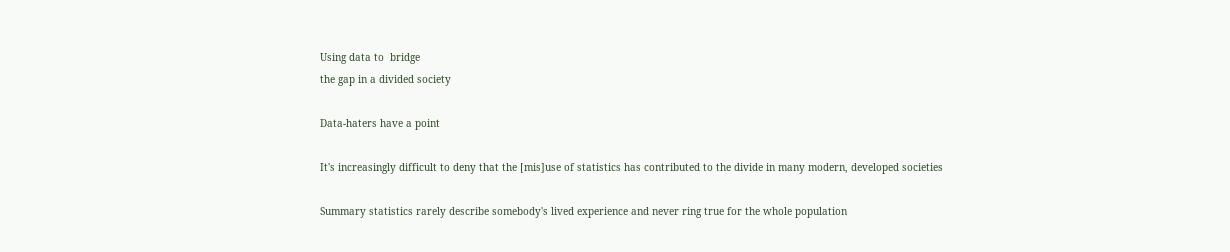Using data to  bridge
the gap in a divided society

Data-haters have a point

It's increasingly difficult to deny that the [mis]use of statistics has contributed to the divide in many modern, developed societies

Summary statistics rarely describe somebody's lived experience and never ring true for the whole population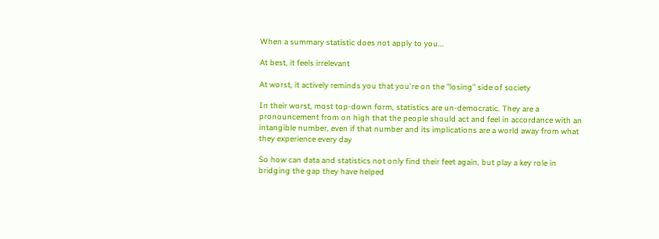When a summary statistic does not apply to you...

At best, it feels irrelevant

At worst, it actively reminds you that you're on the "losing" side of society

In their worst, most top-down form, statistics are un-democratic. They are a pronouncement from on high that the people should act and feel in accordance with an intangible number, even if that number and its implications are a world away from what they experience every day

So how can data and statistics not only find their feet again, but play a key role in bridging the gap they have helped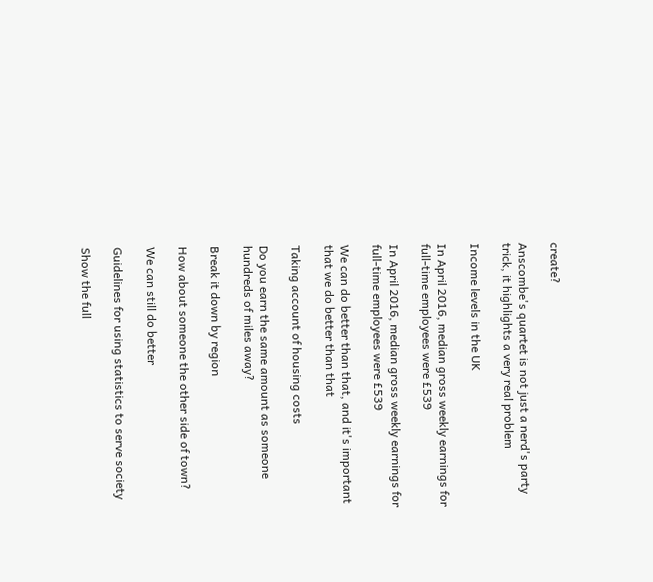create?

Anscombe's quartet is not just a nerd's party trick, it highlights a very real problem

Income levels in the UK

In April 2016, median gross weekly earnings for full-time employees were £539

In April 2016, median gross weekly earnings for full-time employees were £539

We can do better than that, and it's important that we do better than that

Taking account of housing costs

Do you earn the same amount as someone hundreds of miles away?

Break it down by region

How about someone the other side of town?

We can still do better

Guidelines for using statistics to serve society

Show the full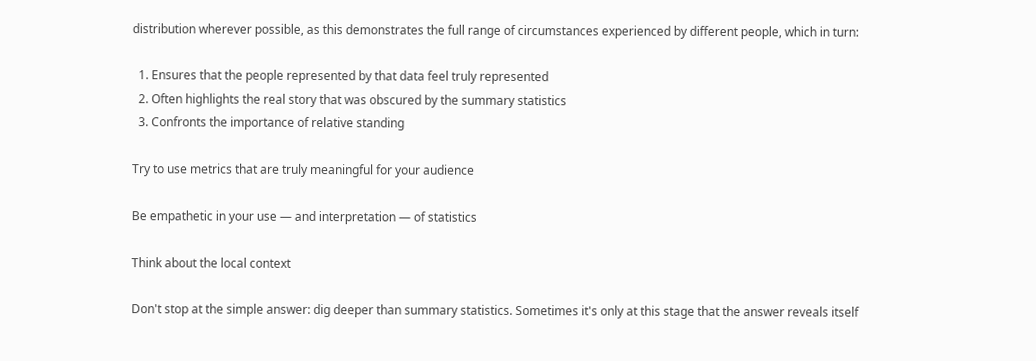distribution wherever possible, as this demonstrates the full range of circumstances experienced by different people, which in turn:

  1. Ensures that the people represented by that data feel truly represented
  2. Often highlights the real story that was obscured by the summary statistics
  3. Confronts the importance of relative standing

Try to use metrics that are truly meaningful for your audience

Be empathetic in your use — and interpretation — of statistics

Think about the local context

Don't stop at the simple answer: dig deeper than summary statistics. Sometimes it's only at this stage that the answer reveals itself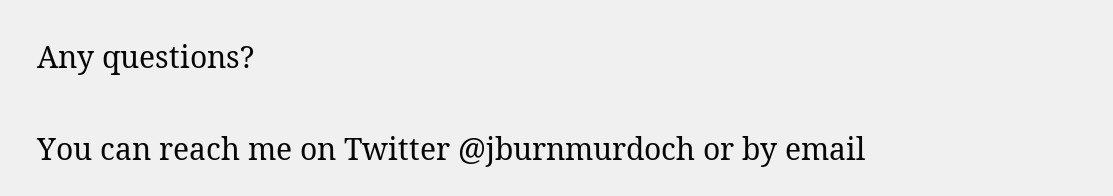Any questions?

You can reach me on Twitter @jburnmurdoch or by email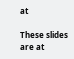at

These slides are at